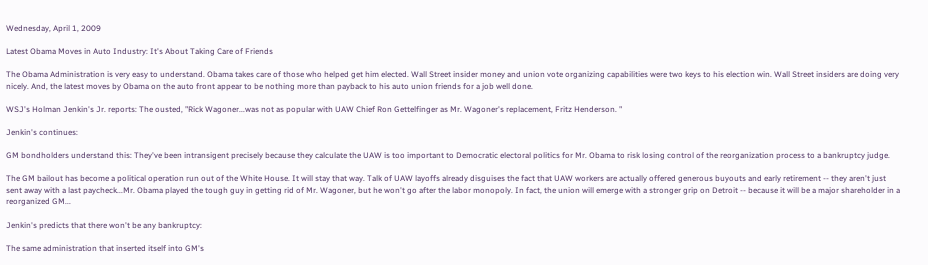Wednesday, April 1, 2009

Latest Obama Moves in Auto Industry: It's About Taking Care of Friends

The Obama Administration is very easy to understand. Obama takes care of those who helped get him elected. Wall Street insider money and union vote organizing capabilities were two keys to his election win. Wall Street insiders are doing very nicely. And, the latest moves by Obama on the auto front appear to be nothing more than payback to his auto union friends for a job well done.

WSJ's Holman Jenkin's Jr. reports: The ousted, "Rick Wagoner...was not as popular with UAW Chief Ron Gettelfinger as Mr. Wagoner's replacement, Fritz Henderson. "

Jenkin's continues:

GM bondholders understand this: They've been intransigent precisely because they calculate the UAW is too important to Democratic electoral politics for Mr. Obama to risk losing control of the reorganization process to a bankruptcy judge.

The GM bailout has become a political operation run out of the White House. It will stay that way. Talk of UAW layoffs already disguises the fact that UAW workers are actually offered generous buyouts and early retirement -- they aren't just sent away with a last paycheck...Mr. Obama played the tough guy in getting rid of Mr. Wagoner, but he won't go after the labor monopoly. In fact, the union will emerge with a stronger grip on Detroit -- because it will be a major shareholder in a reorganized GM...

Jenkin's predicts that there won't be any bankruptcy:

The same administration that inserted itself into GM's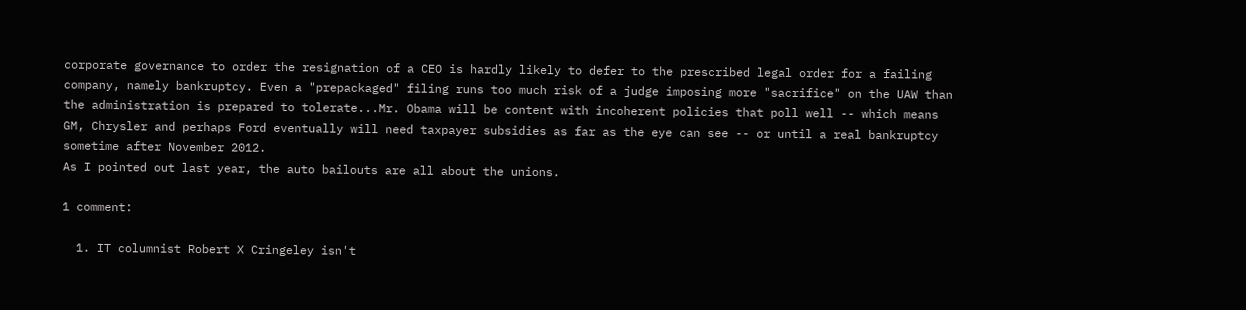corporate governance to order the resignation of a CEO is hardly likely to defer to the prescribed legal order for a failing company, namely bankruptcy. Even a "prepackaged" filing runs too much risk of a judge imposing more "sacrifice" on the UAW than the administration is prepared to tolerate...Mr. Obama will be content with incoherent policies that poll well -- which means GM, Chrysler and perhaps Ford eventually will need taxpayer subsidies as far as the eye can see -- or until a real bankruptcy sometime after November 2012.
As I pointed out last year, the auto bailouts are all about the unions.

1 comment:

  1. IT columnist Robert X Cringeley isn't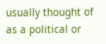usually thought of as a political or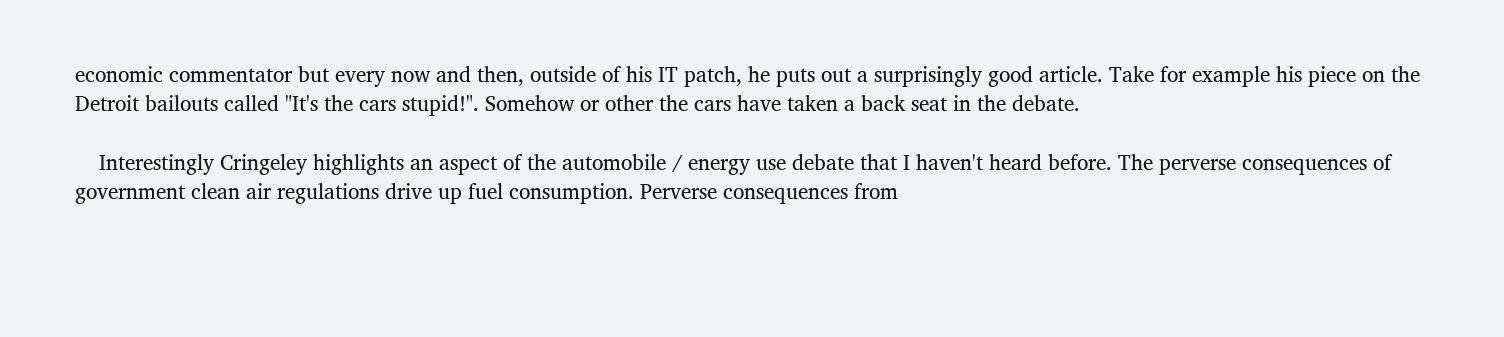economic commentator but every now and then, outside of his IT patch, he puts out a surprisingly good article. Take for example his piece on the Detroit bailouts called "It's the cars stupid!". Somehow or other the cars have taken a back seat in the debate.

    Interestingly Cringeley highlights an aspect of the automobile / energy use debate that I haven't heard before. The perverse consequences of government clean air regulations drive up fuel consumption. Perverse consequences from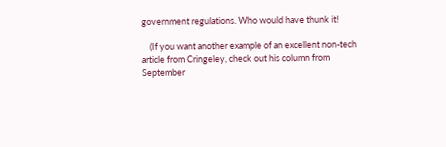government regulations. Who would have thunk it!

    (If you want another example of an excellent non-tech article from Cringeley, check out his column from September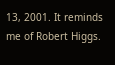13, 2001. It reminds me of Robert Higgs.